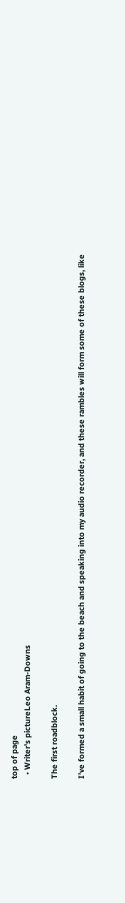top of page
  • Writer's pictureLeo Aram-Downs

The first roadblock.

I’ve formed a small habit of going to the beach and speaking into my audio recorder, and these rambles will form some of these blogs, like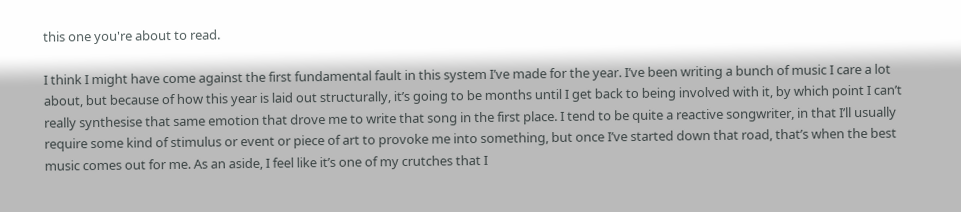this one you're about to read.

I think I might have come against the first fundamental fault in this system I’ve made for the year. I’ve been writing a bunch of music I care a lot about, but because of how this year is laid out structurally, it’s going to be months until I get back to being involved with it, by which point I can’t really synthesise that same emotion that drove me to write that song in the first place. I tend to be quite a reactive songwriter, in that I’ll usually require some kind of stimulus or event or piece of art to provoke me into something, but once I’ve started down that road, that’s when the best music comes out for me. As an aside, I feel like it’s one of my crutches that I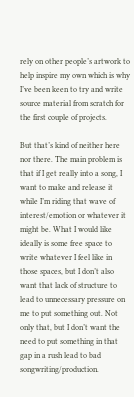rely on other people’s artwork to help inspire my own which is why I’ve been keen to try and write source material from scratch for the first couple of projects.

But that’s kind of neither here nor there. The main problem is that if I get really into a song, I want to make and release it while I’m riding that wave of interest/emotion or whatever it might be. What I would like ideally is some free space to write whatever I feel like in those spaces, but I don’t also want that lack of structure to lead to unnecessary pressure on me to put something out. Not only that, but I don’t want the need to put something in that gap in a rush lead to bad songwriting/production.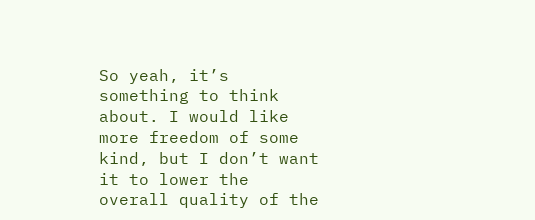So yeah, it’s something to think about. I would like more freedom of some kind, but I don’t want it to lower the overall quality of the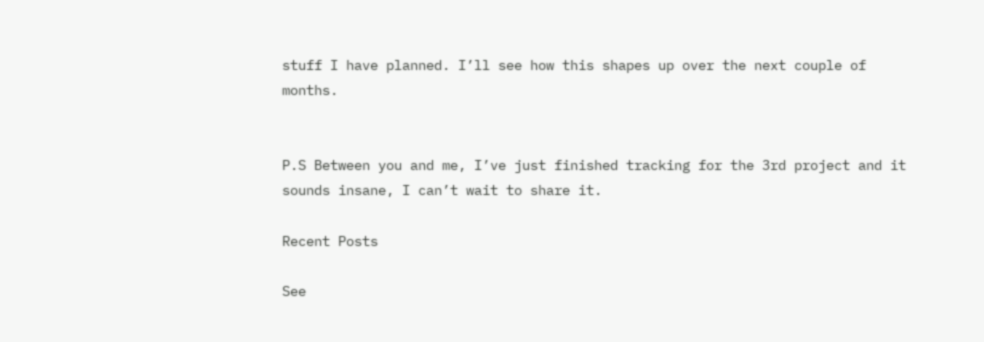stuff I have planned. I’ll see how this shapes up over the next couple of months.


P.S Between you and me, I’ve just finished tracking for the 3rd project and it sounds insane, I can’t wait to share it.

Recent Posts

See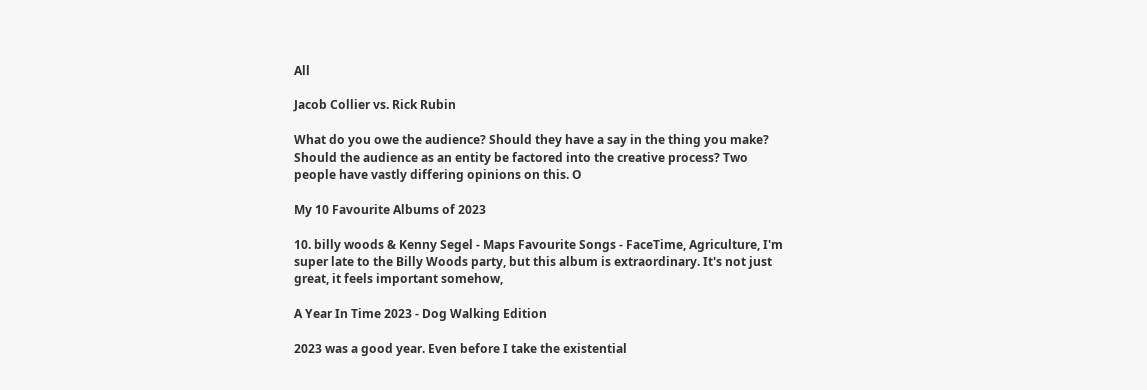All

Jacob Collier vs. Rick Rubin

What do you owe the audience? Should they have a say in the thing you make? Should the audience as an entity be factored into the creative process? Two people have vastly differing opinions on this. O

My 10 Favourite Albums of 2023

10. billy woods & Kenny Segel - Maps Favourite Songs - FaceTime, Agriculture, I'm super late to the Billy Woods party, but this album is extraordinary. It's not just great, it feels important somehow,

A Year In Time 2023 - Dog Walking Edition

2023 was a good year. Even before I take the existential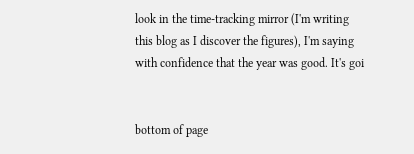look in the time-tracking mirror (I'm writing this blog as I discover the figures), I'm saying with confidence that the year was good. It's goi


bottom of page